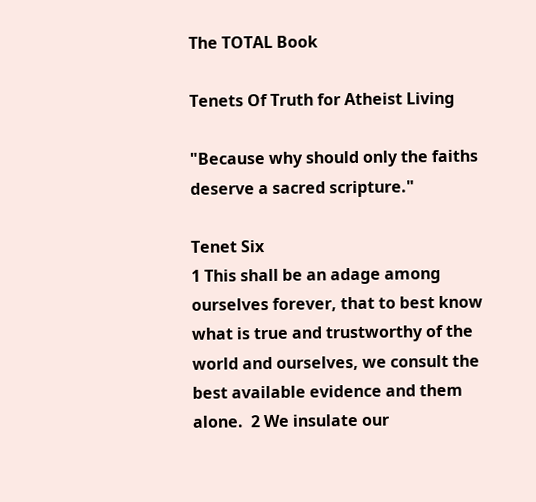The TOTAL Book

Tenets Of Truth for Atheist Living

"Because why should only the faiths deserve a sacred scripture."

Tenet Six
1 This shall be an adage among ourselves forever, that to best know what is true and trustworthy of the world and ourselves, we consult the best available evidence and them alone.  2 We insulate our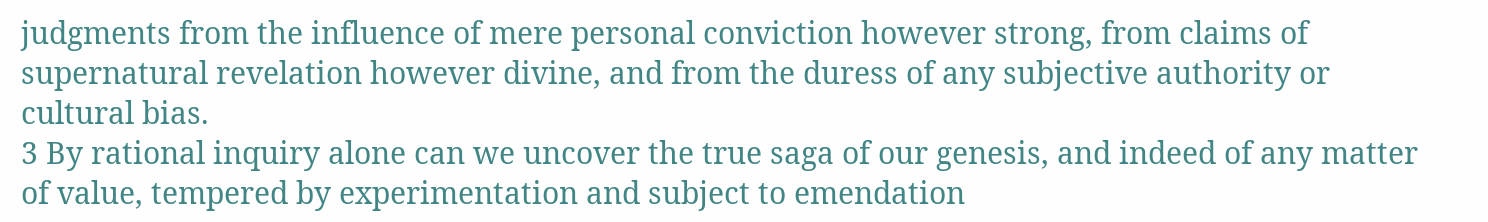judgments from the influence of mere personal conviction however strong, from claims of supernatural revelation however divine, and from the duress of any subjective authority or cultural bias.
3 By rational inquiry alone can we uncover the true saga of our genesis, and indeed of any matter of value, tempered by experimentation and subject to emendation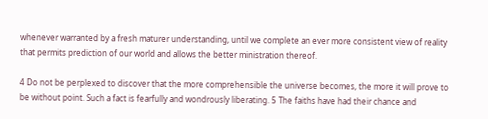whenever warranted by a fresh maturer understanding, until we complete an ever more consistent view of reality that permits prediction of our world and allows the better ministration thereof.

4 Do not be perplexed to discover that the more comprehensible the universe becomes, the more it will prove to be without point. Such a fact is fearfully and wondrously liberating. 5 The faiths have had their chance and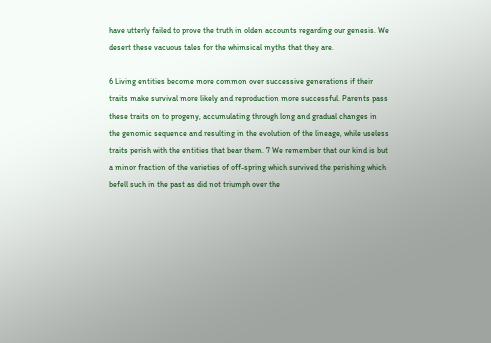have utterly failed to prove the truth in olden accounts regarding our genesis. We desert these vacuous tales for the whimsical myths that they are.

6 Living entities become more common over successive generations if their traits make survival more likely and reproduction more successful. Parents pass these traits on to progeny, accumulating through long and gradual changes in the genomic sequence and resulting in the evolution of the lineage, while useless traits perish with the entities that bear them. 7 We remember that our kind is but a minor fraction of the varieties of off-spring which survived the perishing which befell such in the past as did not triumph over the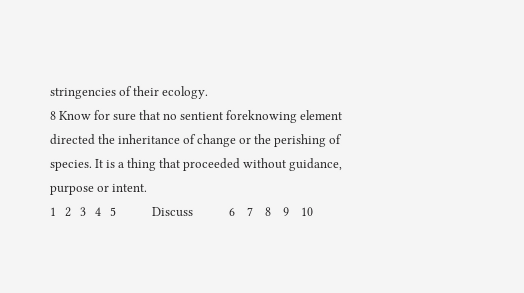stringencies of their ecology.
8 Know for sure that no sentient foreknowing element directed the inheritance of change or the perishing of species. It is a thing that proceeded without guidance, purpose or intent.
1   2   3   4   5            Discuss            6    7    8    9    10